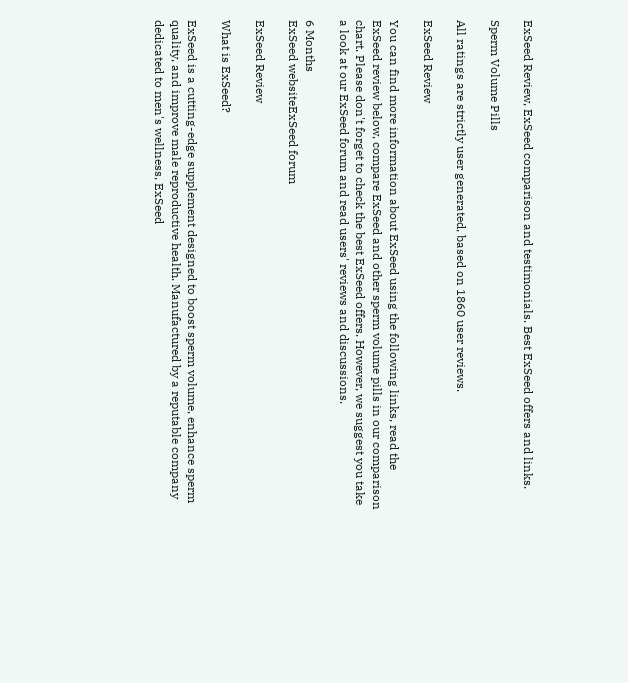ExSeed Review, ExSeed comparison and testimonials. Best ExSeed offers and links.

Sperm Volume Pills

All ratings are strictly user generated, based on 1860 user reviews.

ExSeed Review

You can find more information about ExSeed using the following links, read the ExSeed review below, compare ExSeed and other sperm volume pills in our comparison chart. Please don't forget to check the best ExSeed offers. However, we suggest you take a look at our ExSeed forum and read users' reviews and discussions.

6 Months
ExSeed websiteExSeed forum

ExSeed Review

What is ExSeed?

ExSeed is a cutting-edge supplement designed to boost sperm volume, enhance sperm quality, and improve male reproductive health. Manufactured by a reputable company dedicated to men's wellness, ExSeed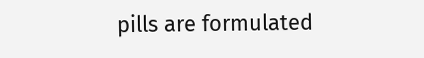pills are formulated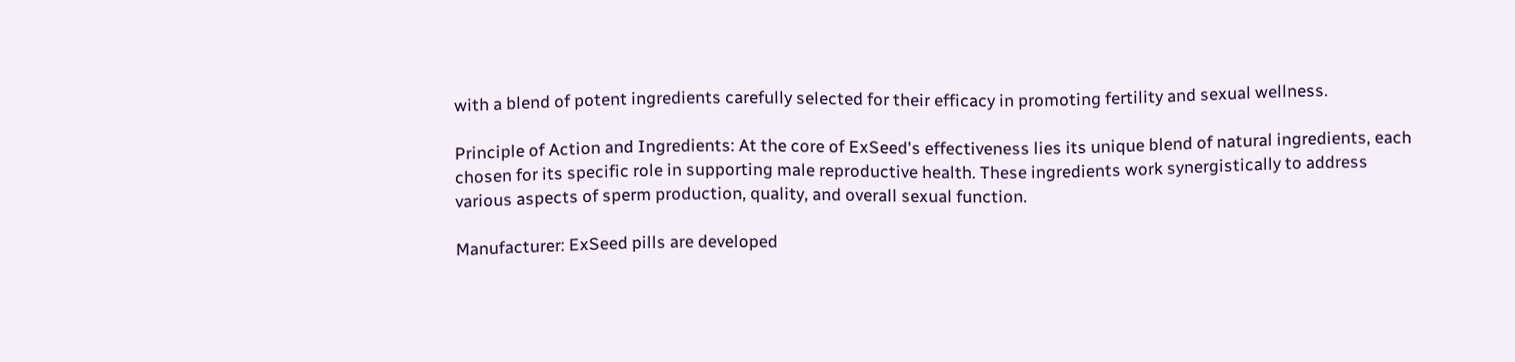with a blend of potent ingredients carefully selected for their efficacy in promoting fertility and sexual wellness.

Principle of Action and Ingredients: At the core of ExSeed's effectiveness lies its unique blend of natural ingredients, each chosen for its specific role in supporting male reproductive health. These ingredients work synergistically to address various aspects of sperm production, quality, and overall sexual function.

Manufacturer: ExSeed pills are developed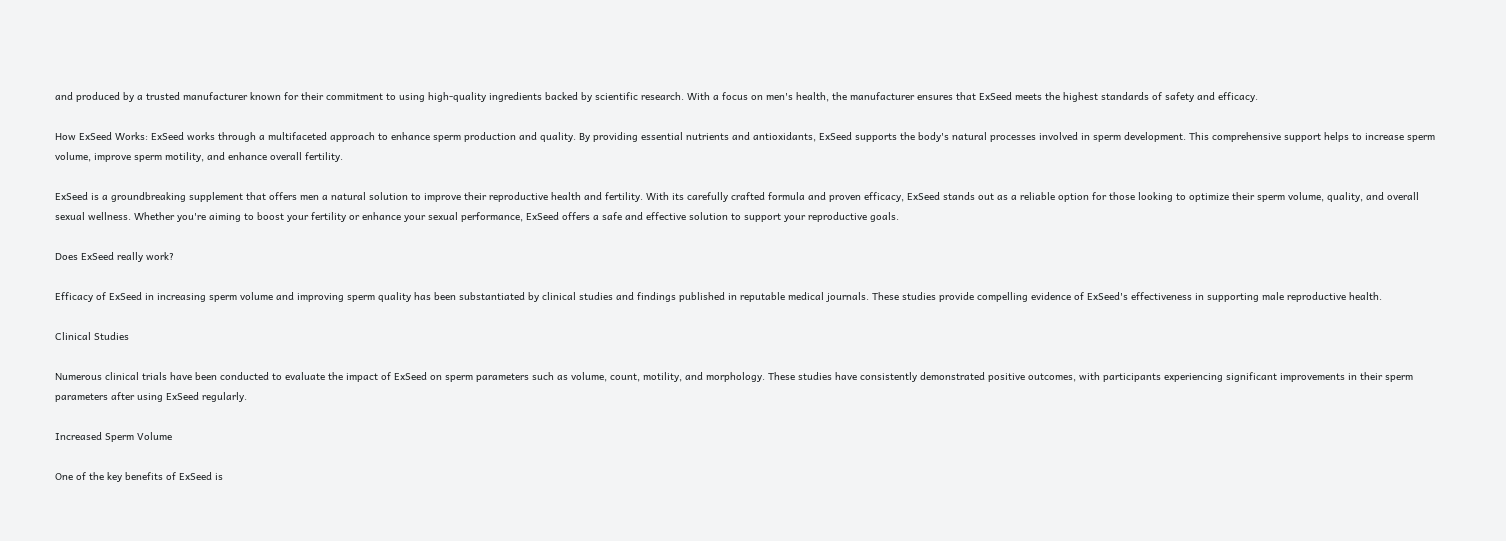and produced by a trusted manufacturer known for their commitment to using high-quality ingredients backed by scientific research. With a focus on men's health, the manufacturer ensures that ExSeed meets the highest standards of safety and efficacy.

How ExSeed Works: ExSeed works through a multifaceted approach to enhance sperm production and quality. By providing essential nutrients and antioxidants, ExSeed supports the body's natural processes involved in sperm development. This comprehensive support helps to increase sperm volume, improve sperm motility, and enhance overall fertility.

ExSeed is a groundbreaking supplement that offers men a natural solution to improve their reproductive health and fertility. With its carefully crafted formula and proven efficacy, ExSeed stands out as a reliable option for those looking to optimize their sperm volume, quality, and overall sexual wellness. Whether you're aiming to boost your fertility or enhance your sexual performance, ExSeed offers a safe and effective solution to support your reproductive goals.

Does ExSeed really work?

Efficacy of ExSeed in increasing sperm volume and improving sperm quality has been substantiated by clinical studies and findings published in reputable medical journals. These studies provide compelling evidence of ExSeed's effectiveness in supporting male reproductive health.

Clinical Studies

Numerous clinical trials have been conducted to evaluate the impact of ExSeed on sperm parameters such as volume, count, motility, and morphology. These studies have consistently demonstrated positive outcomes, with participants experiencing significant improvements in their sperm parameters after using ExSeed regularly.

Increased Sperm Volume

One of the key benefits of ExSeed is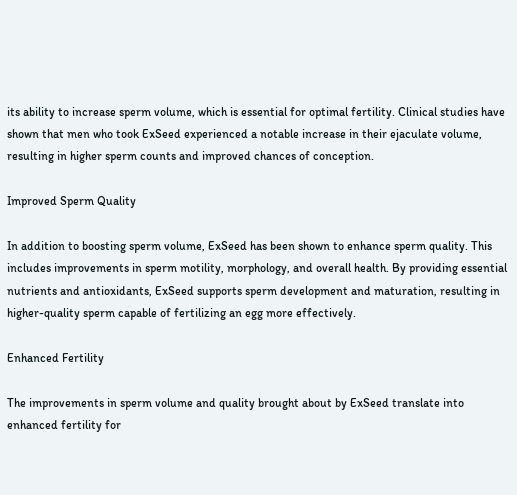its ability to increase sperm volume, which is essential for optimal fertility. Clinical studies have shown that men who took ExSeed experienced a notable increase in their ejaculate volume, resulting in higher sperm counts and improved chances of conception.

Improved Sperm Quality

In addition to boosting sperm volume, ExSeed has been shown to enhance sperm quality. This includes improvements in sperm motility, morphology, and overall health. By providing essential nutrients and antioxidants, ExSeed supports sperm development and maturation, resulting in higher-quality sperm capable of fertilizing an egg more effectively.

Enhanced Fertility

The improvements in sperm volume and quality brought about by ExSeed translate into enhanced fertility for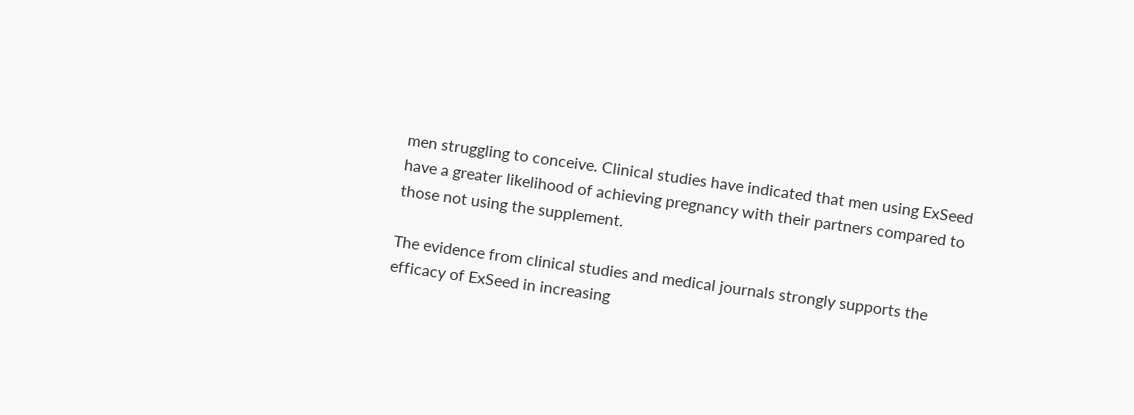men struggling to conceive. Clinical studies have indicated that men using ExSeed have a greater likelihood of achieving pregnancy with their partners compared to those not using the supplement.

The evidence from clinical studies and medical journals strongly supports the efficacy of ExSeed in increasing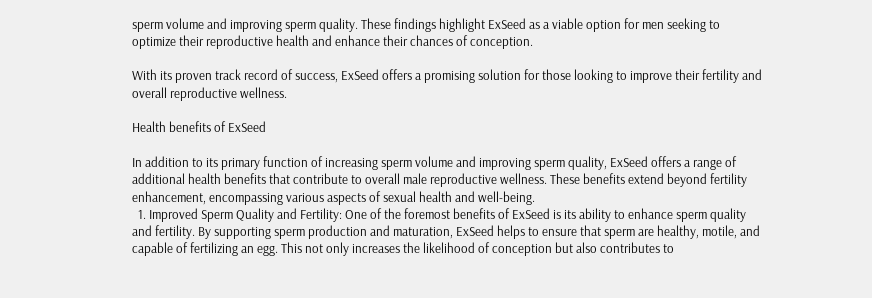sperm volume and improving sperm quality. These findings highlight ExSeed as a viable option for men seeking to optimize their reproductive health and enhance their chances of conception.

With its proven track record of success, ExSeed offers a promising solution for those looking to improve their fertility and overall reproductive wellness.

Health benefits of ExSeed

In addition to its primary function of increasing sperm volume and improving sperm quality, ExSeed offers a range of additional health benefits that contribute to overall male reproductive wellness. These benefits extend beyond fertility enhancement, encompassing various aspects of sexual health and well-being.
  1. Improved Sperm Quality and Fertility: One of the foremost benefits of ExSeed is its ability to enhance sperm quality and fertility. By supporting sperm production and maturation, ExSeed helps to ensure that sperm are healthy, motile, and capable of fertilizing an egg. This not only increases the likelihood of conception but also contributes to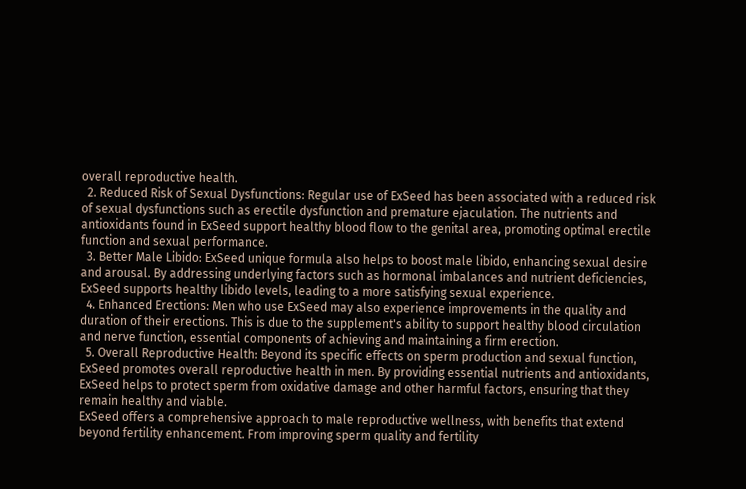overall reproductive health.
  2. Reduced Risk of Sexual Dysfunctions: Regular use of ExSeed has been associated with a reduced risk of sexual dysfunctions such as erectile dysfunction and premature ejaculation. The nutrients and antioxidants found in ExSeed support healthy blood flow to the genital area, promoting optimal erectile function and sexual performance.
  3. Better Male Libido: ExSeed unique formula also helps to boost male libido, enhancing sexual desire and arousal. By addressing underlying factors such as hormonal imbalances and nutrient deficiencies, ExSeed supports healthy libido levels, leading to a more satisfying sexual experience.
  4. Enhanced Erections: Men who use ExSeed may also experience improvements in the quality and duration of their erections. This is due to the supplement's ability to support healthy blood circulation and nerve function, essential components of achieving and maintaining a firm erection.
  5. Overall Reproductive Health: Beyond its specific effects on sperm production and sexual function, ExSeed promotes overall reproductive health in men. By providing essential nutrients and antioxidants, ExSeed helps to protect sperm from oxidative damage and other harmful factors, ensuring that they remain healthy and viable.
ExSeed offers a comprehensive approach to male reproductive wellness, with benefits that extend beyond fertility enhancement. From improving sperm quality and fertility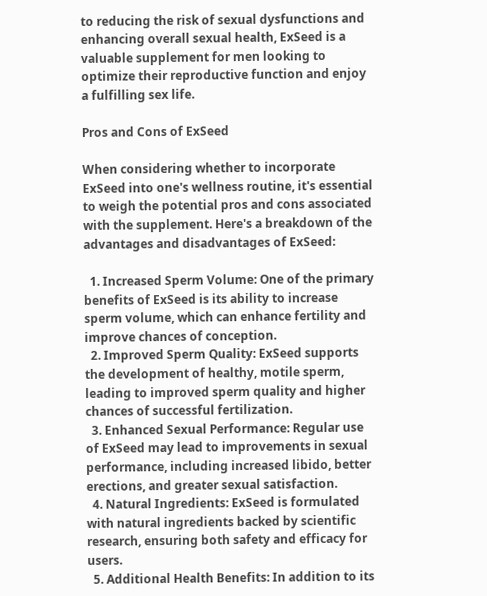to reducing the risk of sexual dysfunctions and enhancing overall sexual health, ExSeed is a valuable supplement for men looking to optimize their reproductive function and enjoy a fulfilling sex life.

Pros and Cons of ExSeed

When considering whether to incorporate ExSeed into one's wellness routine, it's essential to weigh the potential pros and cons associated with the supplement. Here's a breakdown of the advantages and disadvantages of ExSeed:

  1. Increased Sperm Volume: One of the primary benefits of ExSeed is its ability to increase sperm volume, which can enhance fertility and improve chances of conception.
  2. Improved Sperm Quality: ExSeed supports the development of healthy, motile sperm, leading to improved sperm quality and higher chances of successful fertilization.
  3. Enhanced Sexual Performance: Regular use of ExSeed may lead to improvements in sexual performance, including increased libido, better erections, and greater sexual satisfaction.
  4. Natural Ingredients: ExSeed is formulated with natural ingredients backed by scientific research, ensuring both safety and efficacy for users.
  5. Additional Health Benefits: In addition to its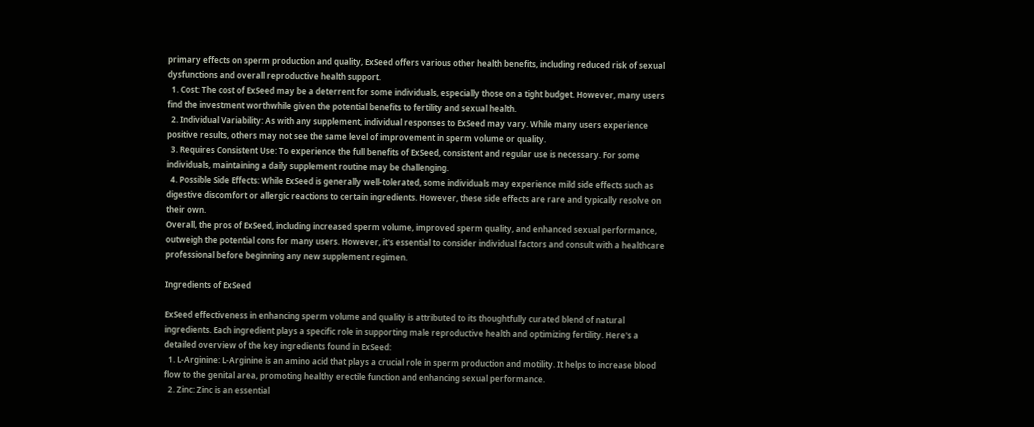primary effects on sperm production and quality, ExSeed offers various other health benefits, including reduced risk of sexual dysfunctions and overall reproductive health support.
  1. Cost: The cost of ExSeed may be a deterrent for some individuals, especially those on a tight budget. However, many users find the investment worthwhile given the potential benefits to fertility and sexual health.
  2. Individual Variability: As with any supplement, individual responses to ExSeed may vary. While many users experience positive results, others may not see the same level of improvement in sperm volume or quality.
  3. Requires Consistent Use: To experience the full benefits of ExSeed, consistent and regular use is necessary. For some individuals, maintaining a daily supplement routine may be challenging.
  4. Possible Side Effects: While ExSeed is generally well-tolerated, some individuals may experience mild side effects such as digestive discomfort or allergic reactions to certain ingredients. However, these side effects are rare and typically resolve on their own.
Overall, the pros of ExSeed, including increased sperm volume, improved sperm quality, and enhanced sexual performance, outweigh the potential cons for many users. However, it's essential to consider individual factors and consult with a healthcare professional before beginning any new supplement regimen.

Ingredients of ExSeed

ExSeed effectiveness in enhancing sperm volume and quality is attributed to its thoughtfully curated blend of natural ingredients. Each ingredient plays a specific role in supporting male reproductive health and optimizing fertility. Here's a detailed overview of the key ingredients found in ExSeed:
  1. L-Arginine: L-Arginine is an amino acid that plays a crucial role in sperm production and motility. It helps to increase blood flow to the genital area, promoting healthy erectile function and enhancing sexual performance.
  2. Zinc: Zinc is an essential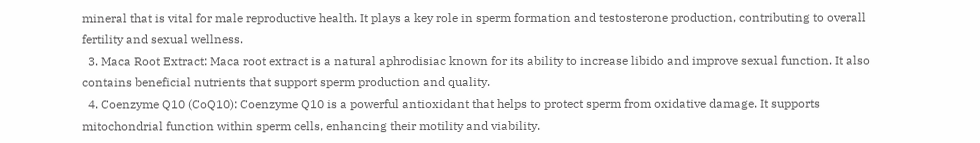mineral that is vital for male reproductive health. It plays a key role in sperm formation and testosterone production, contributing to overall fertility and sexual wellness.
  3. Maca Root Extract: Maca root extract is a natural aphrodisiac known for its ability to increase libido and improve sexual function. It also contains beneficial nutrients that support sperm production and quality.
  4. Coenzyme Q10 (CoQ10): Coenzyme Q10 is a powerful antioxidant that helps to protect sperm from oxidative damage. It supports mitochondrial function within sperm cells, enhancing their motility and viability.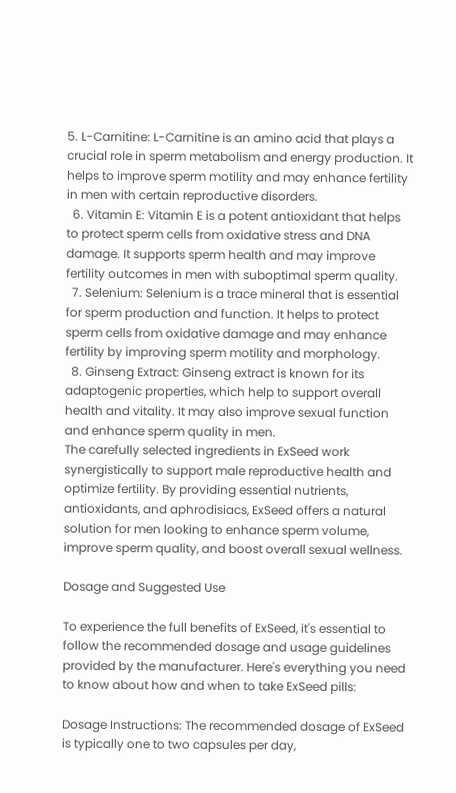5. L-Carnitine: L-Carnitine is an amino acid that plays a crucial role in sperm metabolism and energy production. It helps to improve sperm motility and may enhance fertility in men with certain reproductive disorders.
  6. Vitamin E: Vitamin E is a potent antioxidant that helps to protect sperm cells from oxidative stress and DNA damage. It supports sperm health and may improve fertility outcomes in men with suboptimal sperm quality.
  7. Selenium: Selenium is a trace mineral that is essential for sperm production and function. It helps to protect sperm cells from oxidative damage and may enhance fertility by improving sperm motility and morphology.
  8. Ginseng Extract: Ginseng extract is known for its adaptogenic properties, which help to support overall health and vitality. It may also improve sexual function and enhance sperm quality in men.
The carefully selected ingredients in ExSeed work synergistically to support male reproductive health and optimize fertility. By providing essential nutrients, antioxidants, and aphrodisiacs, ExSeed offers a natural solution for men looking to enhance sperm volume, improve sperm quality, and boost overall sexual wellness.

Dosage and Suggested Use

To experience the full benefits of ExSeed, it's essential to follow the recommended dosage and usage guidelines provided by the manufacturer. Here's everything you need to know about how and when to take ExSeed pills:

Dosage Instructions: The recommended dosage of ExSeed is typically one to two capsules per day,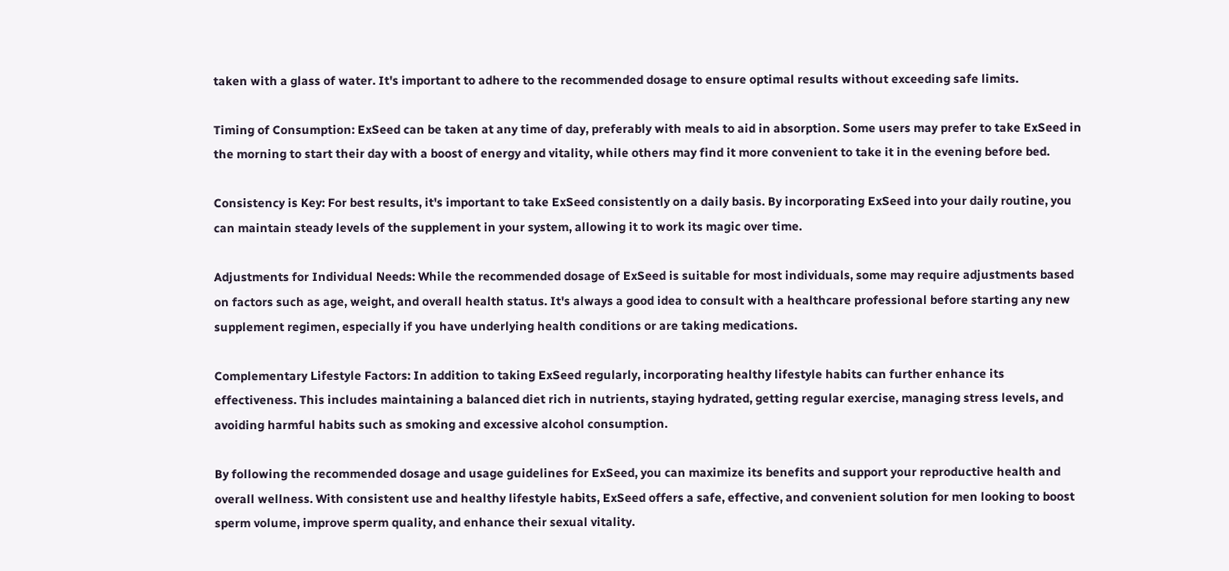taken with a glass of water. It's important to adhere to the recommended dosage to ensure optimal results without exceeding safe limits.

Timing of Consumption: ExSeed can be taken at any time of day, preferably with meals to aid in absorption. Some users may prefer to take ExSeed in the morning to start their day with a boost of energy and vitality, while others may find it more convenient to take it in the evening before bed.

Consistency is Key: For best results, it's important to take ExSeed consistently on a daily basis. By incorporating ExSeed into your daily routine, you can maintain steady levels of the supplement in your system, allowing it to work its magic over time.

Adjustments for Individual Needs: While the recommended dosage of ExSeed is suitable for most individuals, some may require adjustments based on factors such as age, weight, and overall health status. It's always a good idea to consult with a healthcare professional before starting any new supplement regimen, especially if you have underlying health conditions or are taking medications.

Complementary Lifestyle Factors: In addition to taking ExSeed regularly, incorporating healthy lifestyle habits can further enhance its effectiveness. This includes maintaining a balanced diet rich in nutrients, staying hydrated, getting regular exercise, managing stress levels, and avoiding harmful habits such as smoking and excessive alcohol consumption.

By following the recommended dosage and usage guidelines for ExSeed, you can maximize its benefits and support your reproductive health and overall wellness. With consistent use and healthy lifestyle habits, ExSeed offers a safe, effective, and convenient solution for men looking to boost sperm volume, improve sperm quality, and enhance their sexual vitality.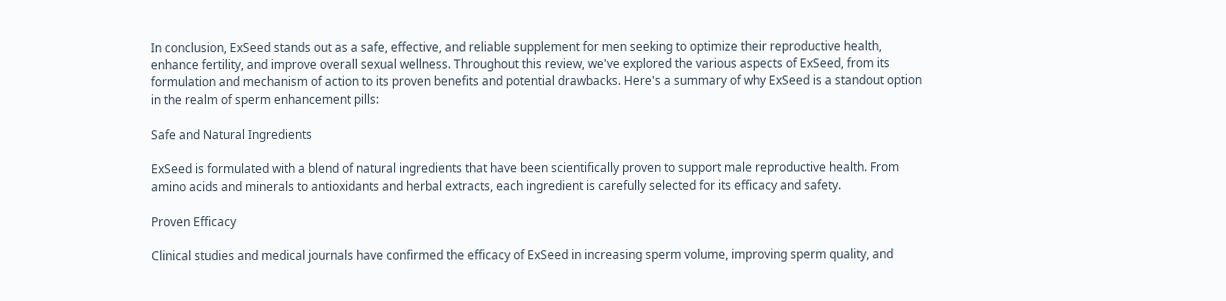In conclusion, ExSeed stands out as a safe, effective, and reliable supplement for men seeking to optimize their reproductive health, enhance fertility, and improve overall sexual wellness. Throughout this review, we've explored the various aspects of ExSeed, from its formulation and mechanism of action to its proven benefits and potential drawbacks. Here's a summary of why ExSeed is a standout option in the realm of sperm enhancement pills:

Safe and Natural Ingredients

ExSeed is formulated with a blend of natural ingredients that have been scientifically proven to support male reproductive health. From amino acids and minerals to antioxidants and herbal extracts, each ingredient is carefully selected for its efficacy and safety.

Proven Efficacy

Clinical studies and medical journals have confirmed the efficacy of ExSeed in increasing sperm volume, improving sperm quality, and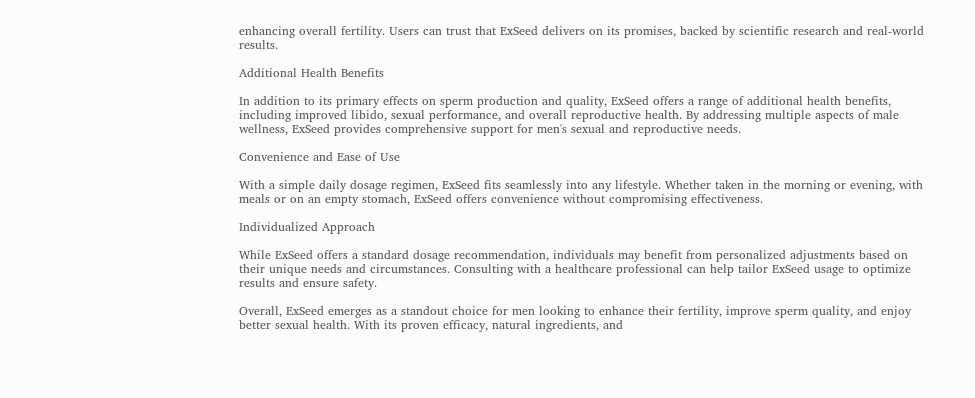enhancing overall fertility. Users can trust that ExSeed delivers on its promises, backed by scientific research and real-world results.

Additional Health Benefits

In addition to its primary effects on sperm production and quality, ExSeed offers a range of additional health benefits, including improved libido, sexual performance, and overall reproductive health. By addressing multiple aspects of male wellness, ExSeed provides comprehensive support for men's sexual and reproductive needs.

Convenience and Ease of Use

With a simple daily dosage regimen, ExSeed fits seamlessly into any lifestyle. Whether taken in the morning or evening, with meals or on an empty stomach, ExSeed offers convenience without compromising effectiveness.

Individualized Approach

While ExSeed offers a standard dosage recommendation, individuals may benefit from personalized adjustments based on their unique needs and circumstances. Consulting with a healthcare professional can help tailor ExSeed usage to optimize results and ensure safety.

Overall, ExSeed emerges as a standout choice for men looking to enhance their fertility, improve sperm quality, and enjoy better sexual health. With its proven efficacy, natural ingredients, and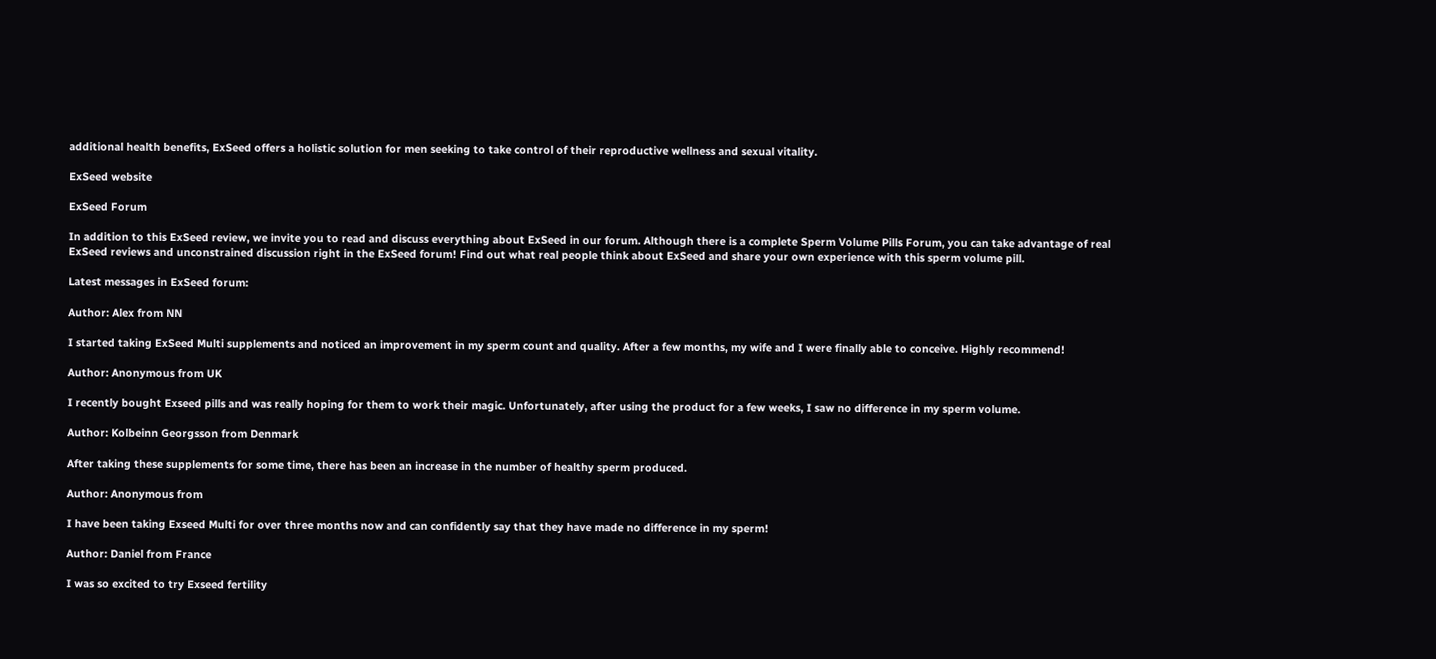additional health benefits, ExSeed offers a holistic solution for men seeking to take control of their reproductive wellness and sexual vitality.

ExSeed website

ExSeed Forum

In addition to this ExSeed review, we invite you to read and discuss everything about ExSeed in our forum. Although there is a complete Sperm Volume Pills Forum, you can take advantage of real ExSeed reviews and unconstrained discussion right in the ExSeed forum! Find out what real people think about ExSeed and share your own experience with this sperm volume pill.

Latest messages in ExSeed forum:

Author: Alex from NN

I started taking ExSeed Multi supplements and noticed an improvement in my sperm count and quality. After a few months, my wife and I were finally able to conceive. Highly recommend!

Author: Anonymous from UK

I recently bought Exseed pills and was really hoping for them to work their magic. Unfortunately, after using the product for a few weeks, I saw no difference in my sperm volume.

Author: Kolbeinn Georgsson from Denmark

After taking these supplements for some time, there has been an increase in the number of healthy sperm produced.

Author: Anonymous from

I have been taking Exseed Multi for over three months now and can confidently say that they have made no difference in my sperm!

Author: Daniel from France

I was so excited to try Exseed fertility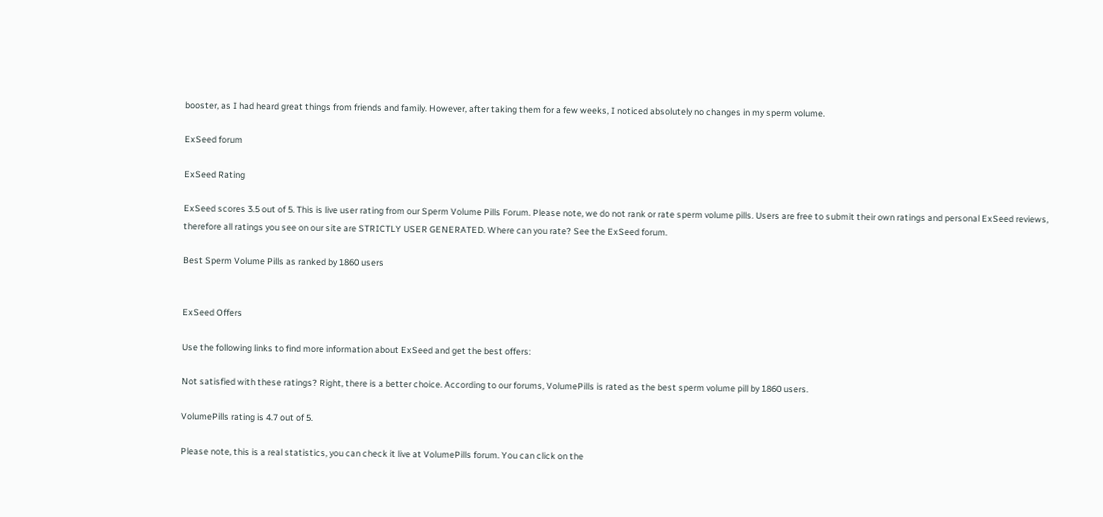booster, as I had heard great things from friends and family. However, after taking them for a few weeks, I noticed absolutely no changes in my sperm volume.

ExSeed forum

ExSeed Rating

ExSeed scores 3.5 out of 5. This is live user rating from our Sperm Volume Pills Forum. Please note, we do not rank or rate sperm volume pills. Users are free to submit their own ratings and personal ExSeed reviews, therefore all ratings you see on our site are STRICTLY USER GENERATED. Where can you rate? See the ExSeed forum.

Best Sperm Volume Pills as ranked by 1860 users


ExSeed Offers

Use the following links to find more information about ExSeed and get the best offers:

Not satisfied with these ratings? Right, there is a better choice. According to our forums, VolumePills is rated as the best sperm volume pill by 1860 users.

VolumePills rating is 4.7 out of 5.

Please note, this is a real statistics, you can check it live at VolumePills forum. You can click on the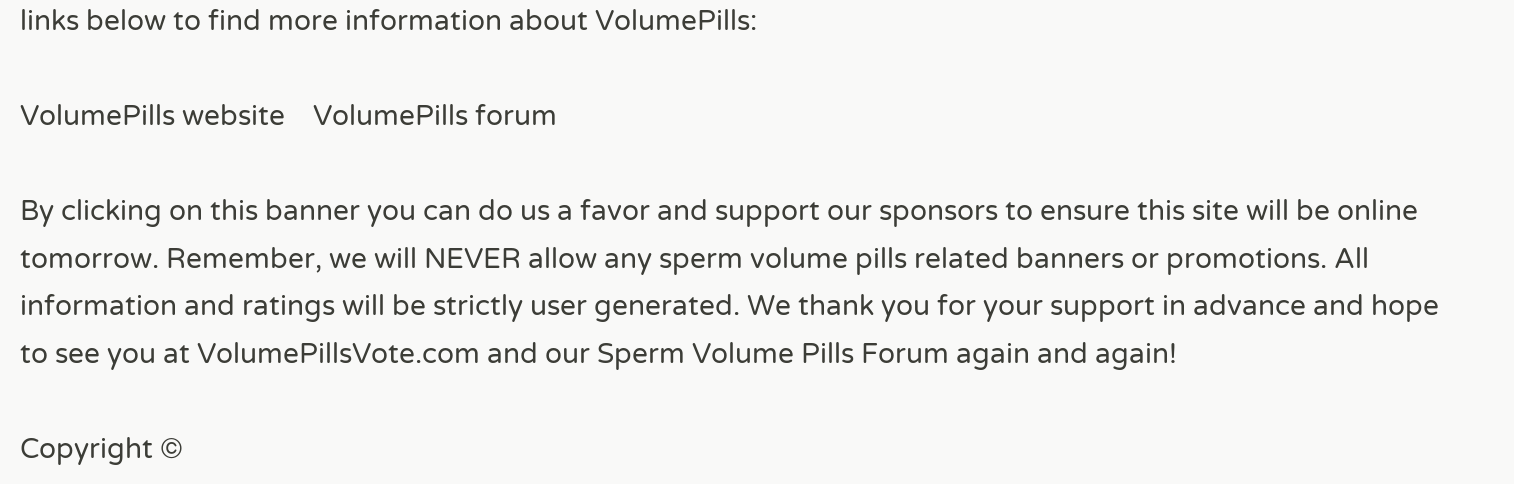links below to find more information about VolumePills:

VolumePills website    VolumePills forum

By clicking on this banner you can do us a favor and support our sponsors to ensure this site will be online tomorrow. Remember, we will NEVER allow any sperm volume pills related banners or promotions. All information and ratings will be strictly user generated. We thank you for your support in advance and hope to see you at VolumePillsVote.com and our Sperm Volume Pills Forum again and again!

Copyright ©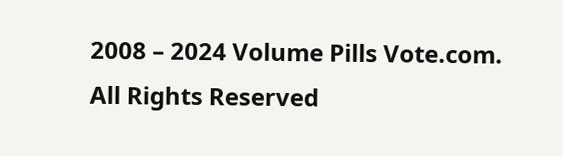2008 – 2024 Volume Pills Vote.com. All Rights Reserved